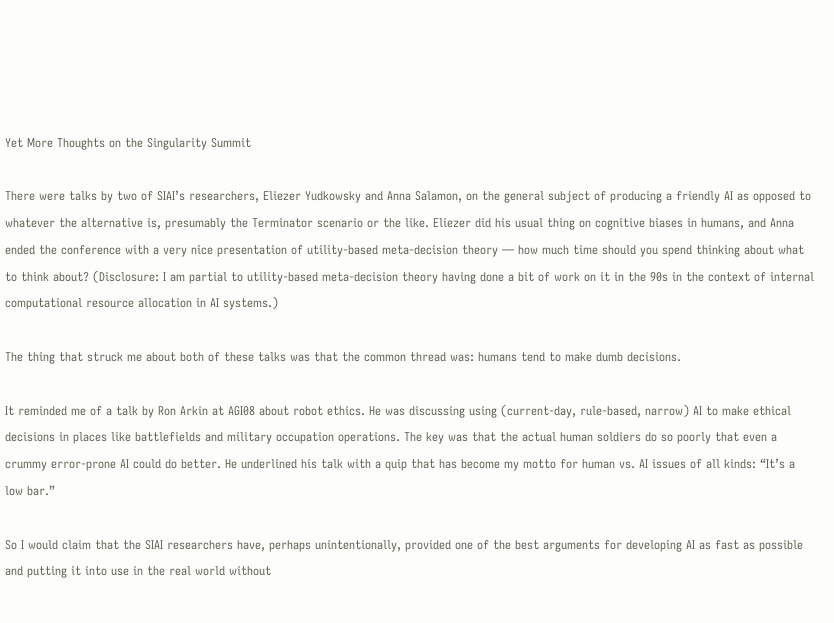Yet More Thoughts on the Singularity Summit

There were talks by two of SIAI’s researchers, Eliezer Yudkowsky and Anna Salamon, on the general subject of producing a friendly AI as opposed to whatever the alternative is, presumably the Terminator scenario or the like. Eliezer did his usual thing on cognitive biases in humans, and Anna ended the conference with a very nice presentation of utility-based meta-decision theory — how much time should you spend thinking about what to think about? (Disclosure: I am partial to utility-based meta-decision theory having done a bit of work on it in the 90s in the context of internal computational resource allocation in AI systems.)

The thing that struck me about both of these talks was that the common thread was: humans tend to make dumb decisions.

It reminded me of a talk by Ron Arkin at AGI08 about robot ethics. He was discussing using (current-day, rule-based, narrow) AI to make ethical decisions in places like battlefields and military occupation operations. The key was that the actual human soldiers do so poorly that even a crummy error-prone AI could do better. He underlined his talk with a quip that has become my motto for human vs. AI issues of all kinds: “It’s a low bar.”

So I would claim that the SIAI researchers have, perhaps unintentionally, provided one of the best arguments for developing AI as fast as possible and putting it into use in the real world without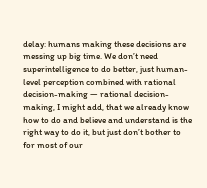delay: humans making these decisions are messing up big time. We don’t need superintelligence to do better, just human-level perception combined with rational decision-making — rational decision-making, I might add, that we already know how to do and believe and understand is the right way to do it, but just don’t bother to for most of our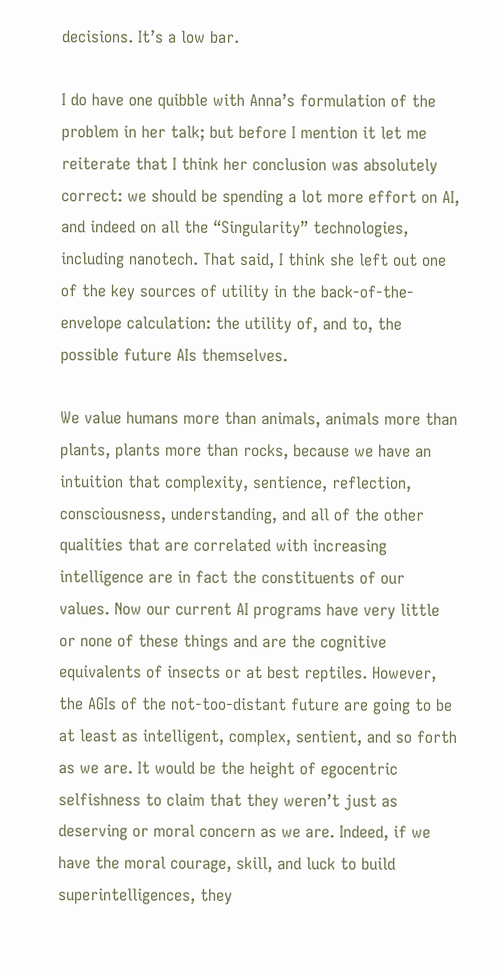decisions. It’s a low bar.

I do have one quibble with Anna’s formulation of the problem in her talk; but before I mention it let me reiterate that I think her conclusion was absolutely correct: we should be spending a lot more effort on AI, and indeed on all the “Singularity” technologies, including nanotech. That said, I think she left out one of the key sources of utility in the back-of-the-envelope calculation: the utility of, and to, the possible future AIs themselves.

We value humans more than animals, animals more than plants, plants more than rocks, because we have an intuition that complexity, sentience, reflection, consciousness, understanding, and all of the other qualities that are correlated with increasing intelligence are in fact the constituents of our values. Now our current AI programs have very little or none of these things and are the cognitive equivalents of insects or at best reptiles. However, the AGIs of the not-too-distant future are going to be at least as intelligent, complex, sentient, and so forth as we are. It would be the height of egocentric selfishness to claim that they weren’t just as deserving or moral concern as we are. Indeed, if we have the moral courage, skill, and luck to build superintelligences, they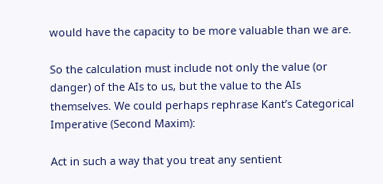would have the capacity to be more valuable than we are.

So the calculation must include not only the value (or danger) of the AIs to us, but the value to the AIs themselves. We could perhaps rephrase Kant’s Categorical Imperative (Second Maxim):

Act in such a way that you treat any sentient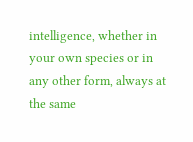intelligence, whether in your own species or in any other form, always at the same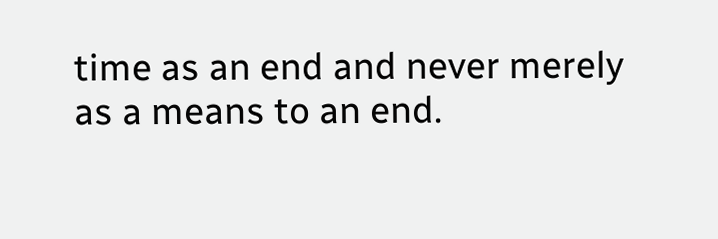time as an end and never merely as a means to an end.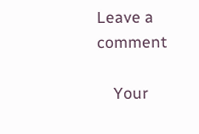Leave a comment

    Your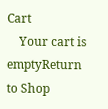Cart
    Your cart is emptyReturn to Shop